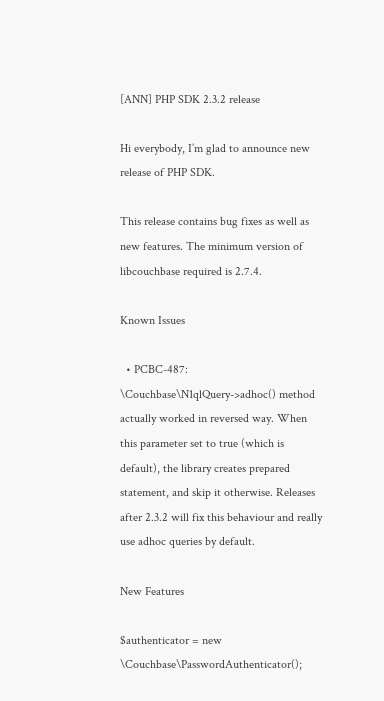[ANN] PHP SDK 2.3.2 release

Hi everybody, I’m glad to announce new release of PHP SDK.

This release contains bug fixes as well as new features. The minimum version of libcouchbase required is 2.7.4.

Known Issues

  • PCBC-487: \Couchbase\N1qlQuery->adhoc() method actually worked in reversed way. When this parameter set to true (which is default), the library creates prepared statement, and skip it otherwise. Releases after 2.3.2 will fix this behaviour and really use adhoc queries by default.

New Features

$authenticator = new \Couchbase\PasswordAuthenticator();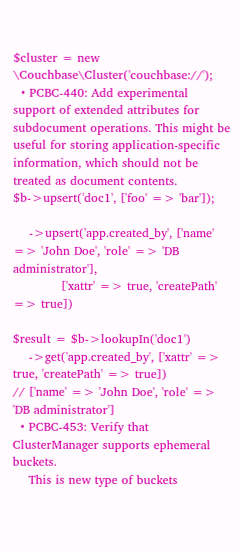$cluster = new \Couchbase\Cluster('couchbase://');
  • PCBC-440: Add experimental support of extended attributes for subdocument operations. This might be useful for storing application-specific information, which should not be treated as document contents.
$b->upsert('doc1', ['foo' => 'bar']);

    ->upsert('app.created_by', ['name' => 'John Doe', 'role' => 'DB administrator'],
            ['xattr' => true, 'createPath' => true])

$result = $b->lookupIn('doc1')
    ->get('app.created_by', ['xattr' => true, 'createPath' => true])
// ['name' => 'John Doe', 'role' => 'DB administrator']
  • PCBC-453: Verify that ClusterManager supports ephemeral buckets.
    This is new type of buckets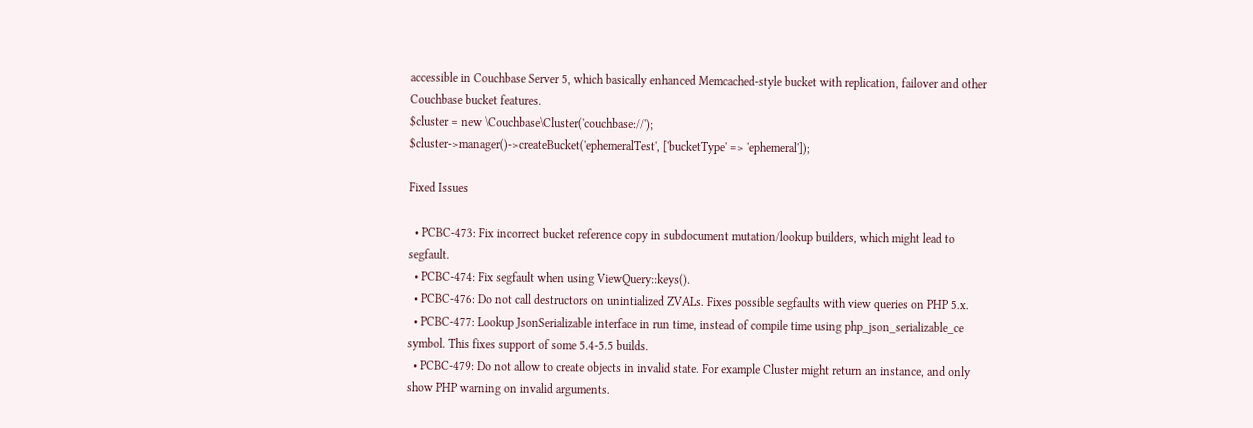accessible in Couchbase Server 5, which basically enhanced Memcached-style bucket with replication, failover and other Couchbase bucket features.
$cluster = new \Couchbase\Cluster('couchbase://');
$cluster->manager()->createBucket('ephemeralTest', ['bucketType' => 'ephemeral']);

Fixed Issues

  • PCBC-473: Fix incorrect bucket reference copy in subdocument mutation/lookup builders, which might lead to segfault.
  • PCBC-474: Fix segfault when using ViewQuery::keys().
  • PCBC-476: Do not call destructors on unintialized ZVALs. Fixes possible segfaults with view queries on PHP 5.x.
  • PCBC-477: Lookup JsonSerializable interface in run time, instead of compile time using php_json_serializable_ce symbol. This fixes support of some 5.4-5.5 builds.
  • PCBC-479: Do not allow to create objects in invalid state. For example Cluster might return an instance, and only show PHP warning on invalid arguments.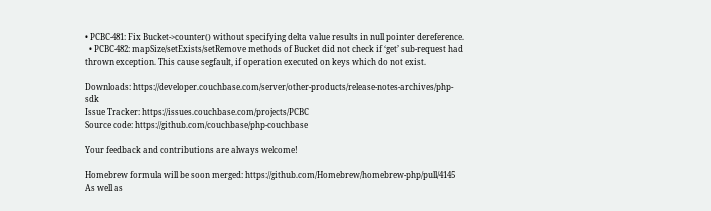• PCBC-481: Fix Bucket->counter() without specifying delta value results in null pointer dereference.
  • PCBC-482: mapSize/setExists/setRemove methods of Bucket did not check if ‘get’ sub-request had thrown exception. This cause segfault, if operation executed on keys which do not exist.

Downloads: https://developer.couchbase.com/server/other-products/release-notes-archives/php-sdk
Issue Tracker: https://issues.couchbase.com/projects/PCBC
Source code: https://github.com/couchbase/php-couchbase

Your feedback and contributions are always welcome!

Homebrew formula will be soon merged: https://github.com/Homebrew/homebrew-php/pull/4145
As well as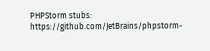PHPStorm stubs: https://github.com/JetBrains/phpstorm-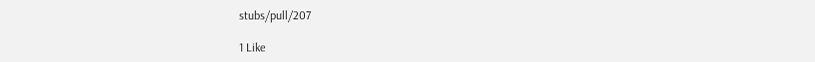stubs/pull/207

1 Like